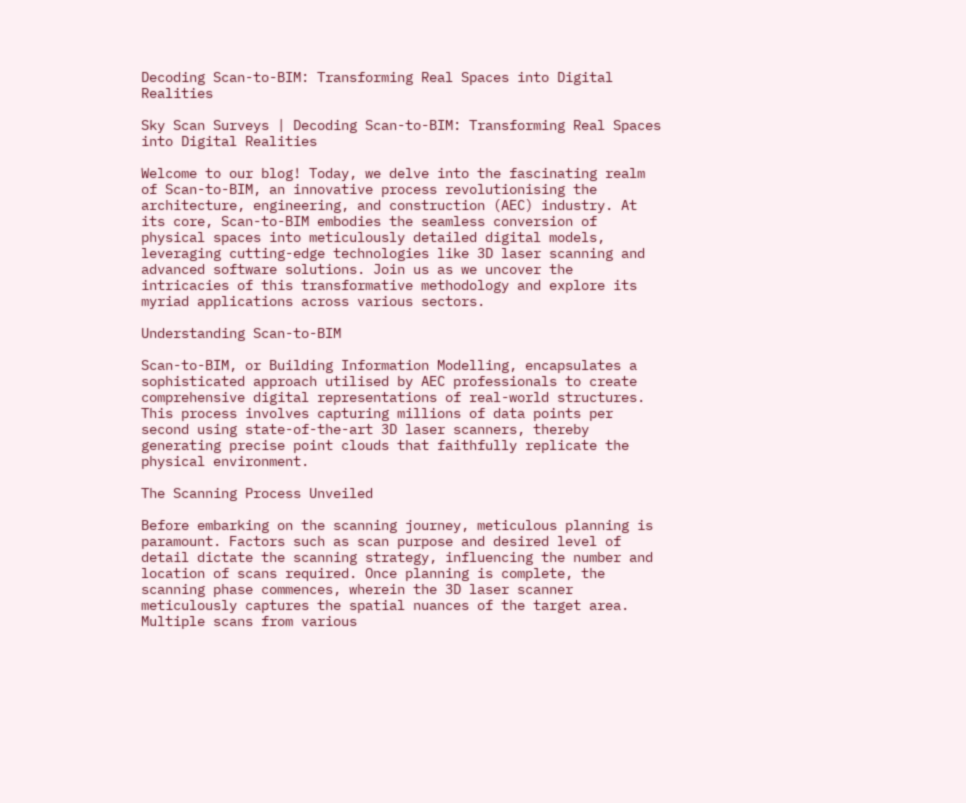Decoding Scan-to-BIM: Transforming Real Spaces into Digital Realities

Sky Scan Surveys | Decoding Scan-to-BIM: Transforming Real Spaces into Digital Realities

Welcome to our blog! Today, we delve into the fascinating realm of Scan-to-BIM, an innovative process revolutionising the architecture, engineering, and construction (AEC) industry. At its core, Scan-to-BIM embodies the seamless conversion of physical spaces into meticulously detailed digital models, leveraging cutting-edge technologies like 3D laser scanning and advanced software solutions. Join us as we uncover the intricacies of this transformative methodology and explore its myriad applications across various sectors.

Understanding Scan-to-BIM

Scan-to-BIM, or Building Information Modelling, encapsulates a sophisticated approach utilised by AEC professionals to create comprehensive digital representations of real-world structures. This process involves capturing millions of data points per second using state-of-the-art 3D laser scanners, thereby generating precise point clouds that faithfully replicate the physical environment.

The Scanning Process Unveiled

Before embarking on the scanning journey, meticulous planning is paramount. Factors such as scan purpose and desired level of detail dictate the scanning strategy, influencing the number and location of scans required. Once planning is complete, the scanning phase commences, wherein the 3D laser scanner meticulously captures the spatial nuances of the target area. Multiple scans from various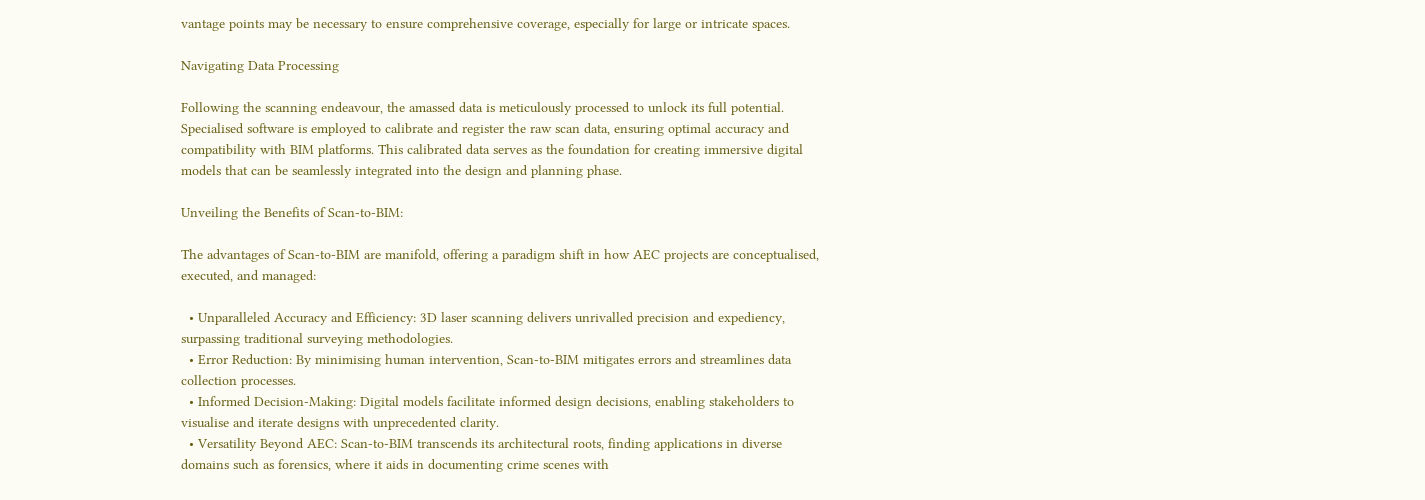vantage points may be necessary to ensure comprehensive coverage, especially for large or intricate spaces.

Navigating Data Processing

Following the scanning endeavour, the amassed data is meticulously processed to unlock its full potential. Specialised software is employed to calibrate and register the raw scan data, ensuring optimal accuracy and compatibility with BIM platforms. This calibrated data serves as the foundation for creating immersive digital models that can be seamlessly integrated into the design and planning phase.

Unveiling the Benefits of Scan-to-BIM:

The advantages of Scan-to-BIM are manifold, offering a paradigm shift in how AEC projects are conceptualised, executed, and managed:

  • Unparalleled Accuracy and Efficiency: 3D laser scanning delivers unrivalled precision and expediency, surpassing traditional surveying methodologies.
  • Error Reduction: By minimising human intervention, Scan-to-BIM mitigates errors and streamlines data collection processes.
  • Informed Decision-Making: Digital models facilitate informed design decisions, enabling stakeholders to visualise and iterate designs with unprecedented clarity.
  • Versatility Beyond AEC: Scan-to-BIM transcends its architectural roots, finding applications in diverse domains such as forensics, where it aids in documenting crime scenes with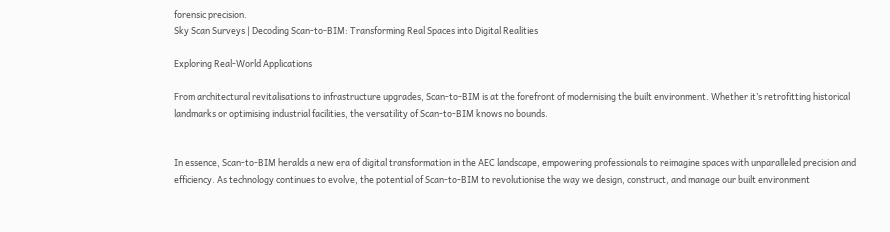forensic precision.
Sky Scan Surveys | Decoding Scan-to-BIM: Transforming Real Spaces into Digital Realities

Exploring Real-World Applications

From architectural revitalisations to infrastructure upgrades, Scan-to-BIM is at the forefront of modernising the built environment. Whether it’s retrofitting historical landmarks or optimising industrial facilities, the versatility of Scan-to-BIM knows no bounds.


In essence, Scan-to-BIM heralds a new era of digital transformation in the AEC landscape, empowering professionals to reimagine spaces with unparalleled precision and efficiency. As technology continues to evolve, the potential of Scan-to-BIM to revolutionise the way we design, construct, and manage our built environment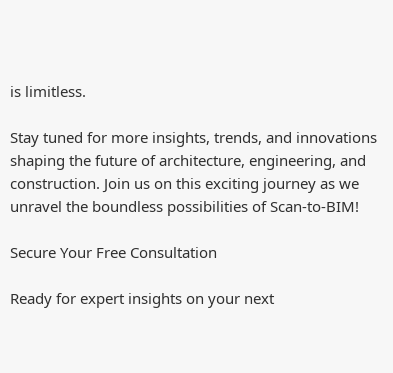is limitless.

Stay tuned for more insights, trends, and innovations shaping the future of architecture, engineering, and construction. Join us on this exciting journey as we unravel the boundless possibilities of Scan-to-BIM!

Secure Your Free Consultation

Ready for expert insights on your next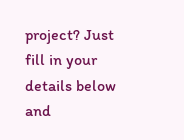project? Just fill in your details below and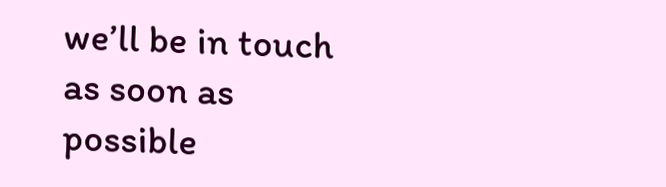we’ll be in touch as soon as possible